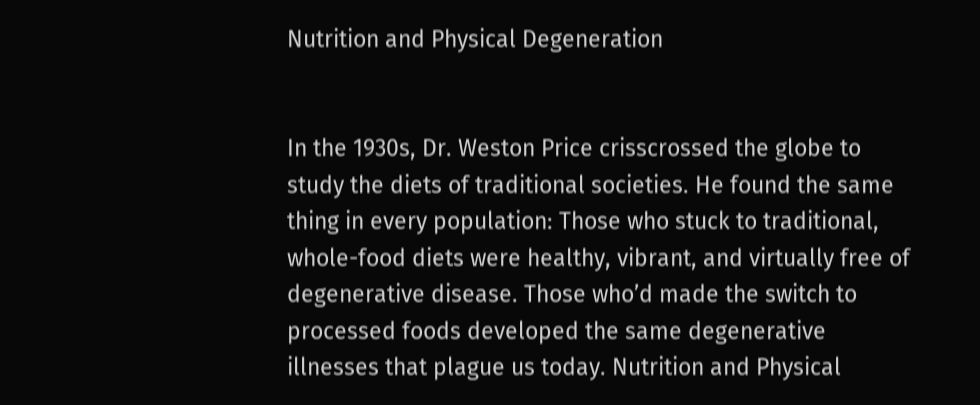Nutrition and Physical Degeneration


In the 1930s, Dr. Weston Price crisscrossed the globe to study the diets of traditional societies. He found the same thing in every population: Those who stuck to traditional, whole-food diets were healthy, vibrant, and virtually free of degenerative disease. Those who’d made the switch to processed foods developed the same degenerative illnesses that plague us today. Nutrition and Physical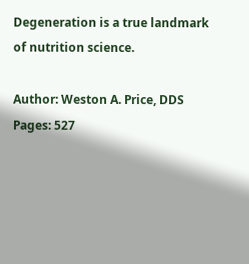Degeneration is a true landmark of nutrition science.

Author: Weston A. Price, DDS
Pages: 527